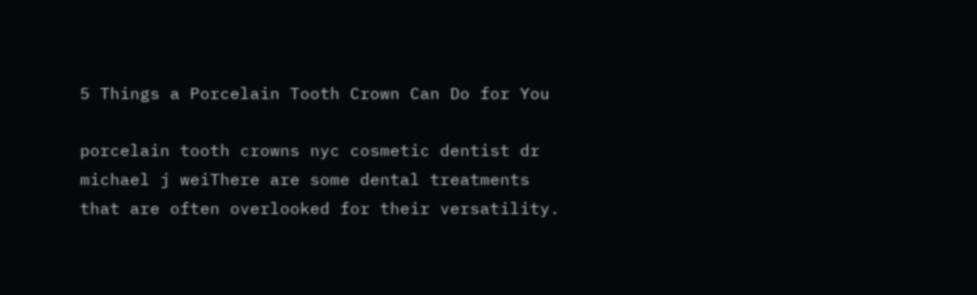5 Things a Porcelain Tooth Crown Can Do for You

porcelain tooth crowns nyc cosmetic dentist dr michael j weiThere are some dental treatments that are often overlooked for their versatility.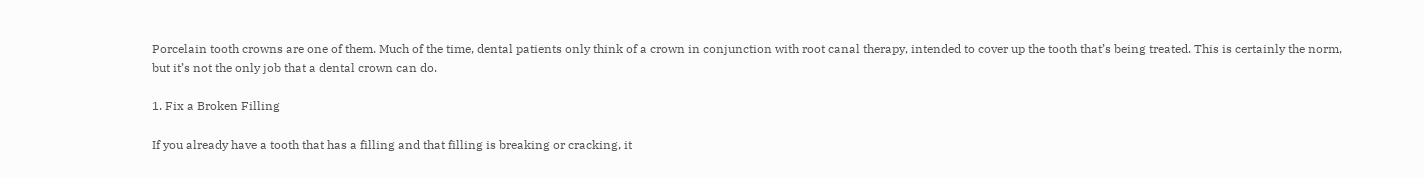Porcelain tooth crowns are one of them. Much of the time, dental patients only think of a crown in conjunction with root canal therapy, intended to cover up the tooth that’s being treated. This is certainly the norm, but it’s not the only job that a dental crown can do.

1. Fix a Broken Filling

If you already have a tooth that has a filling and that filling is breaking or cracking, it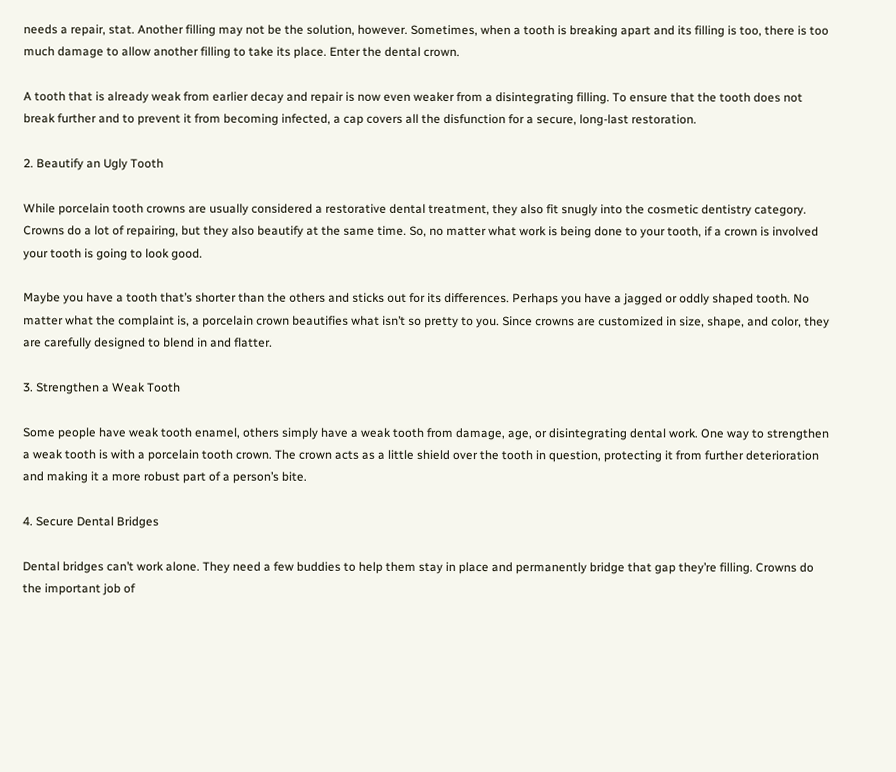needs a repair, stat. Another filling may not be the solution, however. Sometimes, when a tooth is breaking apart and its filling is too, there is too much damage to allow another filling to take its place. Enter the dental crown.

A tooth that is already weak from earlier decay and repair is now even weaker from a disintegrating filling. To ensure that the tooth does not break further and to prevent it from becoming infected, a cap covers all the disfunction for a secure, long-last restoration.

2. Beautify an Ugly Tooth

While porcelain tooth crowns are usually considered a restorative dental treatment, they also fit snugly into the cosmetic dentistry category. Crowns do a lot of repairing, but they also beautify at the same time. So, no matter what work is being done to your tooth, if a crown is involved your tooth is going to look good.

Maybe you have a tooth that’s shorter than the others and sticks out for its differences. Perhaps you have a jagged or oddly shaped tooth. No matter what the complaint is, a porcelain crown beautifies what isn’t so pretty to you. Since crowns are customized in size, shape, and color, they are carefully designed to blend in and flatter.

3. Strengthen a Weak Tooth

Some people have weak tooth enamel, others simply have a weak tooth from damage, age, or disintegrating dental work. One way to strengthen a weak tooth is with a porcelain tooth crown. The crown acts as a little shield over the tooth in question, protecting it from further deterioration and making it a more robust part of a person’s bite.

4. Secure Dental Bridges

Dental bridges can’t work alone. They need a few buddies to help them stay in place and permanently bridge that gap they’re filling. Crowns do the important job of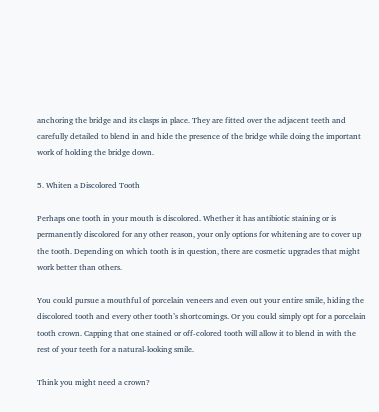anchoring the bridge and its clasps in place. They are fitted over the adjacent teeth and carefully detailed to blend in and hide the presence of the bridge while doing the important work of holding the bridge down.

5. Whiten a Discolored Tooth

Perhaps one tooth in your mouth is discolored. Whether it has antibiotic staining or is permanently discolored for any other reason, your only options for whitening are to cover up the tooth. Depending on which tooth is in question, there are cosmetic upgrades that might work better than others.

You could pursue a mouthful of porcelain veneers and even out your entire smile, hiding the discolored tooth and every other tooth’s shortcomings. Or you could simply opt for a porcelain tooth crown. Capping that one stained or off-colored tooth will allow it to blend in with the rest of your teeth for a natural-looking smile.

Think you might need a crown?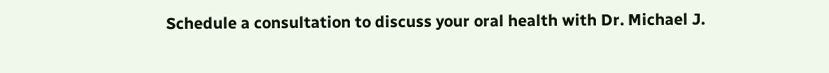Schedule a consultation to discuss your oral health with Dr. Michael J.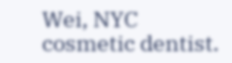Wei, NYC cosmetic dentist.